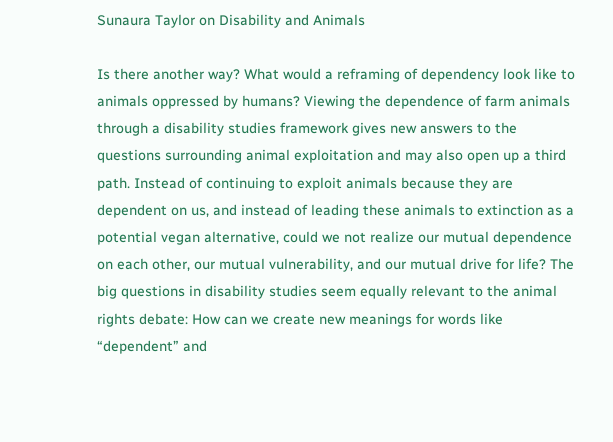Sunaura Taylor on Disability and Animals

Is there another way? What would a reframing of dependency look like to animals oppressed by humans? Viewing the dependence of farm animals through a disability studies framework gives new answers to the questions surrounding animal exploitation and may also open up a third path. Instead of continuing to exploit animals because they are dependent on us, and instead of leading these animals to extinction as a potential vegan alternative, could we not realize our mutual dependence on each other, our mutual vulnerability, and our mutual drive for life? The big questions in disability studies seem equally relevant to the animal rights debate: How can we create new meanings for words like “dependent” and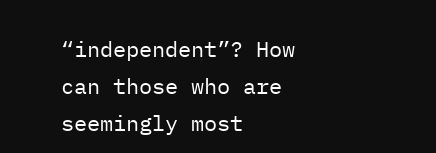“independent”? How can those who are seemingly most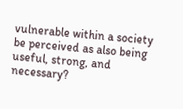vulnerable within a society be perceived as also being useful, strong, and necessary?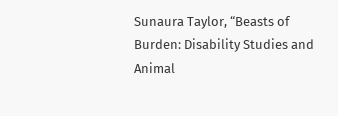Sunaura Taylor, “Beasts of Burden: Disability Studies and Animal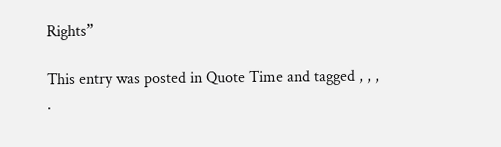Rights”

This entry was posted in Quote Time and tagged , , , .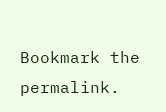Bookmark the permalink.